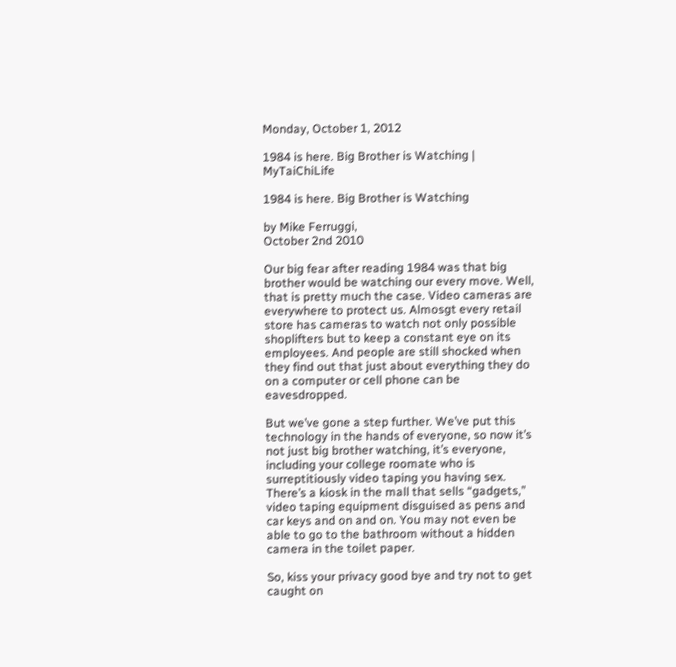Monday, October 1, 2012

1984 is here. Big Brother is Watching | MyTaiChiLife

1984 is here. Big Brother is Watching

by Mike Ferruggi,
October 2nd 2010

Our big fear after reading 1984 was that big brother would be watching our every move. Well, that is pretty much the case. Video cameras are everywhere to protect us. Almosgt every retail store has cameras to watch not only possible shoplifters but to keep a constant eye on its employees. And people are still shocked when they find out that just about everything they do on a computer or cell phone can be eavesdropped.

But we’ve gone a step further. We’ve put this technology in the hands of everyone, so now it’s not just big brother watching, it’s everyone, including your college roomate who is surreptitiously video taping you having sex. There’s a kiosk in the mall that sells “gadgets,” video taping equipment disguised as pens and car keys and on and on. You may not even be able to go to the bathroom without a hidden camera in the toilet paper.

So, kiss your privacy good bye and try not to get caught on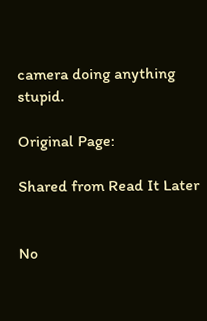camera doing anything stupid.

Original Page:

Shared from Read It Later


No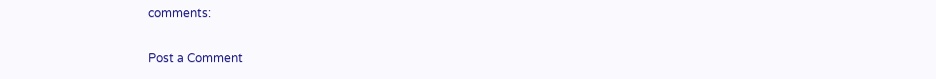comments:

Post a Comment